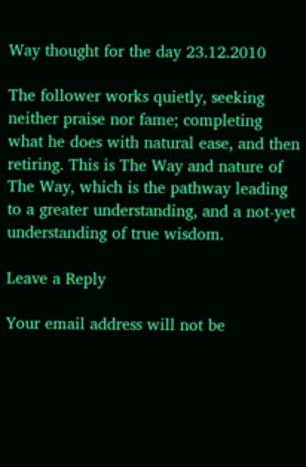Way thought for the day 23.12.2010

The follower works quietly, seeking neither praise nor fame; completing what he does with natural ease, and then retiring. This is The Way and nature of The Way, which is the pathway leading to a greater understanding, and a not-yet understanding of true wisdom.

Leave a Reply

Your email address will not be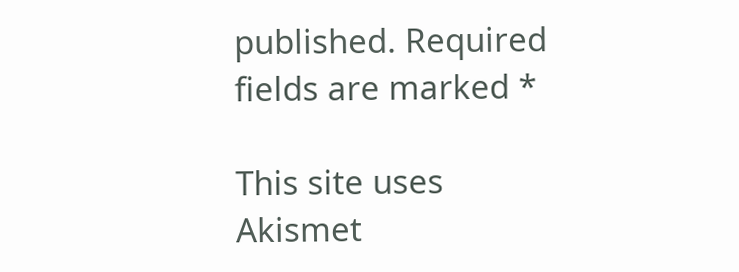published. Required fields are marked *

This site uses Akismet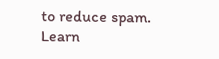to reduce spam. Learn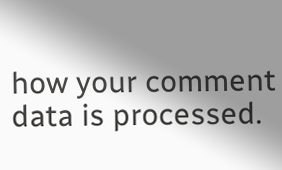how your comment data is processed.